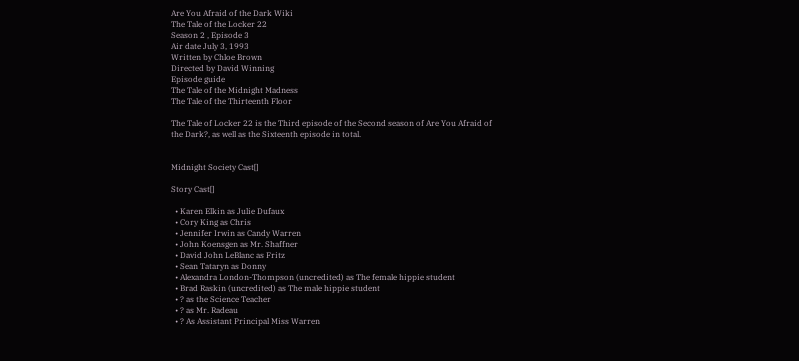Are You Afraid of the Dark Wiki
The Tale of the Locker 22
Season 2 , Episode 3
Air date July 3, 1993
Written by Chloe Brown
Directed by David Winning
Episode guide
The Tale of the Midnight Madness
The Tale of the Thirteenth Floor

The Tale of Locker 22 is the Third episode of the Second season of Are You Afraid of the Dark?, as well as the Sixteenth episode in total.


Midnight Society Cast[]

Story Cast[]

  • Karen Elkin as Julie Dufaux
  • Cory King as Chris
  • Jennifer Irwin as Candy Warren
  • John Koensgen as Mr. Shaffner
  • David John LeBlanc as Fritz
  • Sean Tataryn as Donny
  • Alexandra London-Thompson (uncredited) as The female hippie student
  • Brad Raskin (uncredited) as The male hippie student
  • ? as the Science Teacher
  • ? as Mr. Radeau
  • ? As Assistant Principal Miss Warren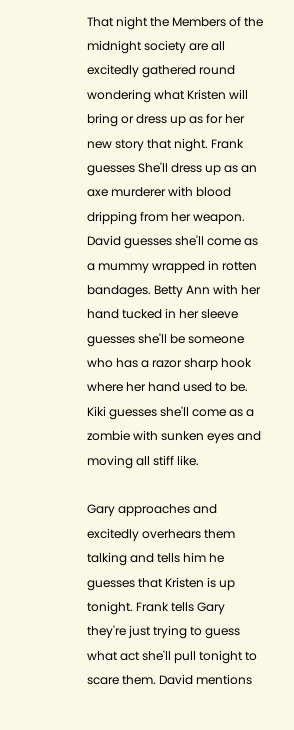That night the Members of the midnight society are all excitedly gathered round wondering what Kristen will bring or dress up as for her new story that night. Frank guesses She'll dress up as an axe murderer with blood dripping from her weapon. David guesses she'll come as a mummy wrapped in rotten bandages. Betty Ann with her hand tucked in her sleeve guesses she'll be someone who has a razor sharp hook where her hand used to be. Kiki guesses she'll come as a zombie with sunken eyes and moving all stiff like.

Gary approaches and excitedly overhears them talking and tells him he guesses that Kristen is up tonight. Frank tells Gary they're just trying to guess what act she'll pull tonight to scare them. David mentions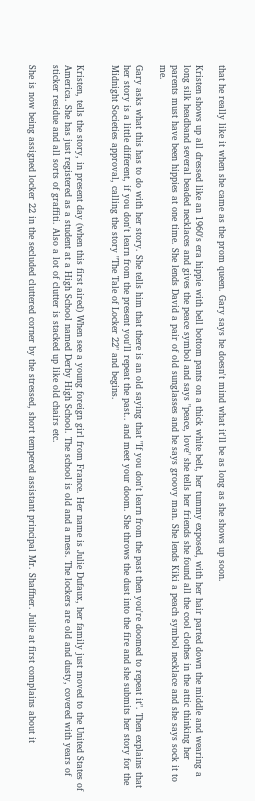that he really like it when she came as the prom queen. Gary says he doesn't mind what it'll be as long as she shows up soon.

Kristen shows up all dressed like an 1960's era hippie with bell bottom pants on a thick white belt, her tummy exposed, with her hair parted down the middle and wearing a long silk headband several beaded necklaces and gives the peace symbol and says "peace, love" she tells her friends she found all the cool clothes in the attic thinking her parents must have been hippies at one time. She lends David a pair of old sunglasses and he says groovy man. She lends Kiki a peach symbol necklace and she says sock it to me.

Gary asks what this has to do with her story. She tells him that there is an old saying that "If you don't learn from the past then you're doomed to repeat it". Then explains that her story is a little different, if you don't learn from the present you'll repeat the past.. and meet your doom. She throws the dust into the fire and she submits her story for the Midnight Societies approval, calling the story "The Tale of Locker 22" and begins.


Kristen, tells the story, in present day (when this first aired) When see a young foreign girl from France. Her name is Julie Dufaux, her family just moved to the United States of America. She has just registered as a student at a High School named Derby High School. The school is old and a mess. The lockers are old and dusty, covered with years of sticker residue and all sorts of graffiti. Also a lot of clutter is stacked up like old chairs etc.

She is now being assigned locker 22 in the secluded cluttered corner by the stressed, short tempered assistant principal Mr. Shaffner. Julie at first complains about it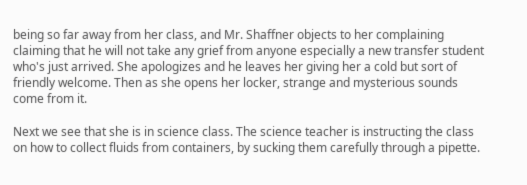being so far away from her class, and Mr. Shaffner objects to her complaining claiming that he will not take any grief from anyone especially a new transfer student who's just arrived. She apologizes and he leaves her giving her a cold but sort of friendly welcome. Then as she opens her locker, strange and mysterious sounds come from it.

Next we see that she is in science class. The science teacher is instructing the class on how to collect fluids from containers, by sucking them carefully through a pipette.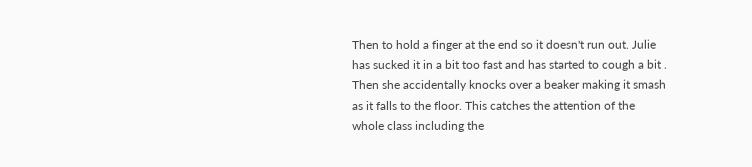Then to hold a finger at the end so it doesn't run out. Julie has sucked it in a bit too fast and has started to cough a bit . Then she accidentally knocks over a beaker making it smash as it falls to the floor. This catches the attention of the whole class including the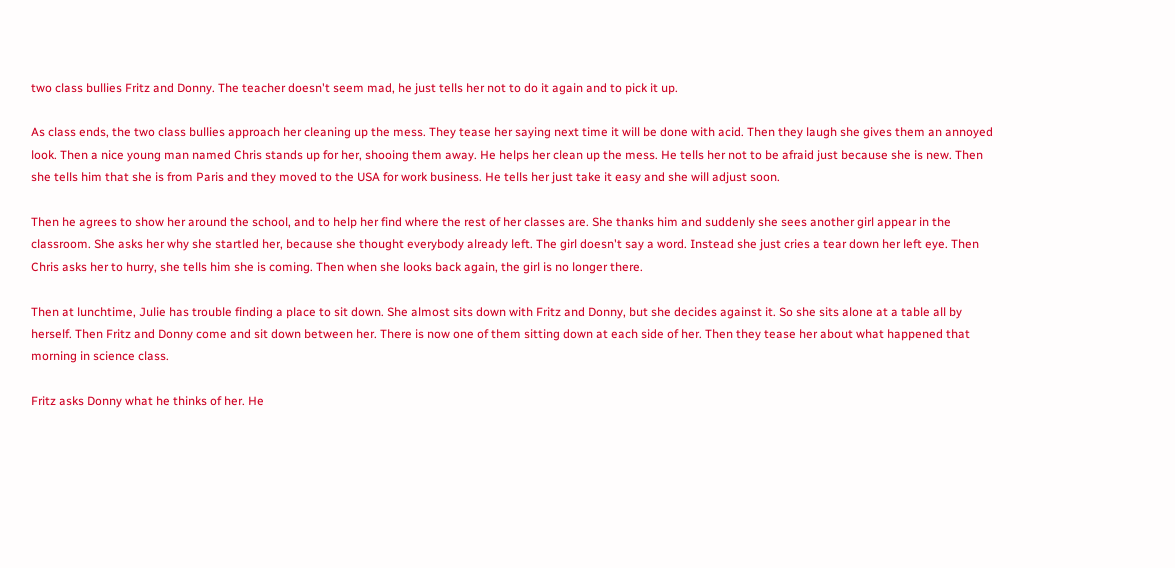two class bullies Fritz and Donny. The teacher doesn't seem mad, he just tells her not to do it again and to pick it up.

As class ends, the two class bullies approach her cleaning up the mess. They tease her saying next time it will be done with acid. Then they laugh she gives them an annoyed look. Then a nice young man named Chris stands up for her, shooing them away. He helps her clean up the mess. He tells her not to be afraid just because she is new. Then she tells him that she is from Paris and they moved to the USA for work business. He tells her just take it easy and she will adjust soon.

Then he agrees to show her around the school, and to help her find where the rest of her classes are. She thanks him and suddenly she sees another girl appear in the classroom. She asks her why she startled her, because she thought everybody already left. The girl doesn't say a word. Instead she just cries a tear down her left eye. Then Chris asks her to hurry, she tells him she is coming. Then when she looks back again, the girl is no longer there.

Then at lunchtime, Julie has trouble finding a place to sit down. She almost sits down with Fritz and Donny, but she decides against it. So she sits alone at a table all by herself. Then Fritz and Donny come and sit down between her. There is now one of them sitting down at each side of her. Then they tease her about what happened that morning in science class.

Fritz asks Donny what he thinks of her. He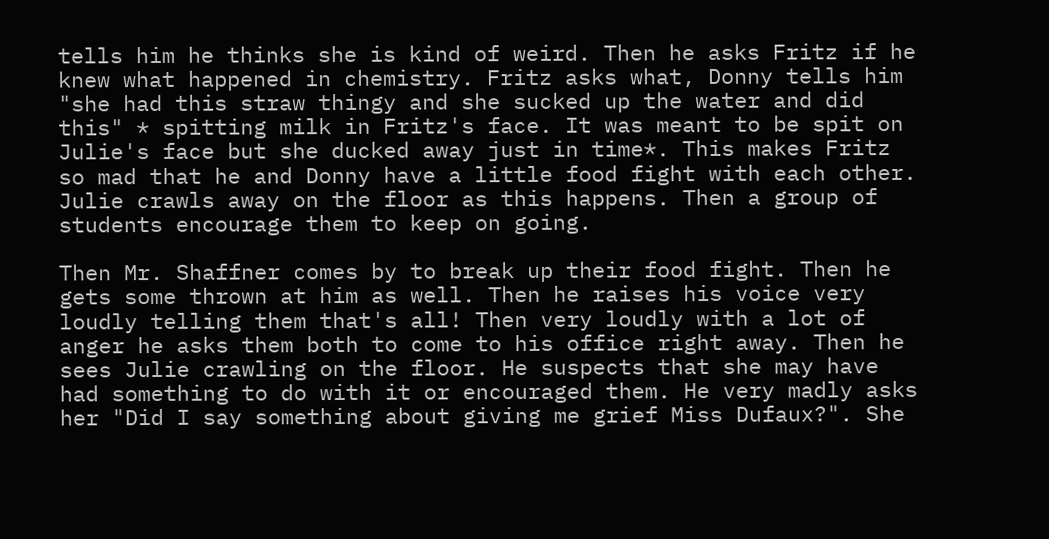tells him he thinks she is kind of weird. Then he asks Fritz if he knew what happened in chemistry. Fritz asks what, Donny tells him "she had this straw thingy and she sucked up the water and did this" * spitting milk in Fritz's face. It was meant to be spit on Julie's face but she ducked away just in time*. This makes Fritz so mad that he and Donny have a little food fight with each other. Julie crawls away on the floor as this happens. Then a group of students encourage them to keep on going.

Then Mr. Shaffner comes by to break up their food fight. Then he gets some thrown at him as well. Then he raises his voice very loudly telling them that's all! Then very loudly with a lot of anger he asks them both to come to his office right away. Then he sees Julie crawling on the floor. He suspects that she may have had something to do with it or encouraged them. He very madly asks her "Did I say something about giving me grief Miss Dufaux?". She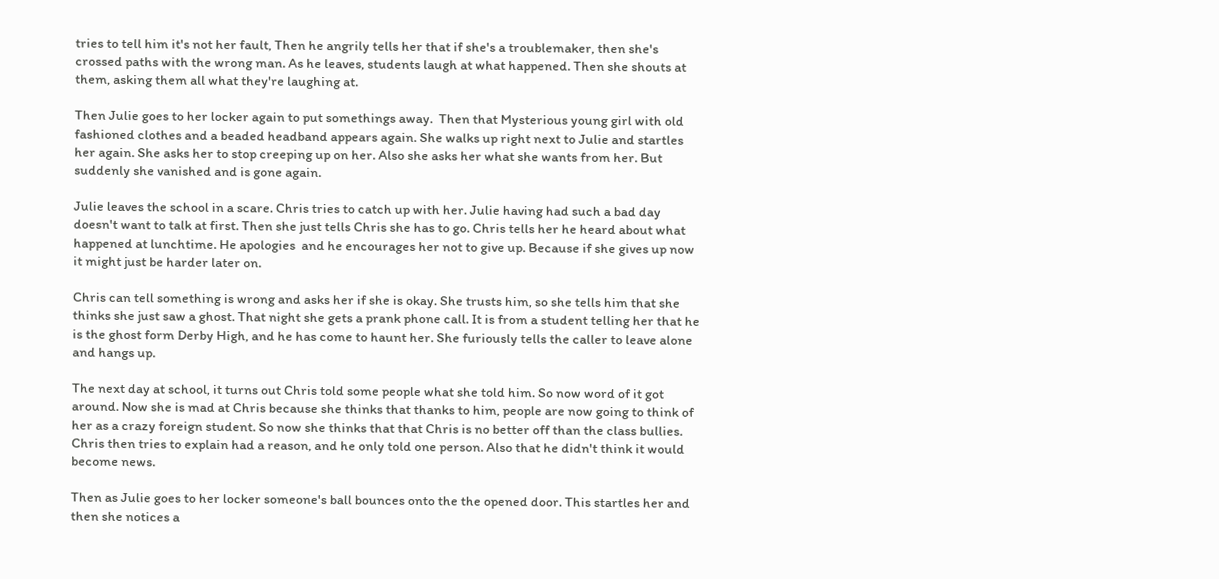tries to tell him it's not her fault, Then he angrily tells her that if she's a troublemaker, then she's crossed paths with the wrong man. As he leaves, students laugh at what happened. Then she shouts at them, asking them all what they're laughing at.

Then Julie goes to her locker again to put somethings away.  Then that Mysterious young girl with old fashioned clothes and a beaded headband appears again. She walks up right next to Julie and startles her again. She asks her to stop creeping up on her. Also she asks her what she wants from her. But suddenly she vanished and is gone again.

Julie leaves the school in a scare. Chris tries to catch up with her. Julie having had such a bad day doesn't want to talk at first. Then she just tells Chris she has to go. Chris tells her he heard about what happened at lunchtime. He apologies  and he encourages her not to give up. Because if she gives up now it might just be harder later on.

Chris can tell something is wrong and asks her if she is okay. She trusts him, so she tells him that she thinks she just saw a ghost. That night she gets a prank phone call. It is from a student telling her that he is the ghost form Derby High, and he has come to haunt her. She furiously tells the caller to leave alone and hangs up.

The next day at school, it turns out Chris told some people what she told him. So now word of it got around. Now she is mad at Chris because she thinks that thanks to him, people are now going to think of her as a crazy foreign student. So now she thinks that that Chris is no better off than the class bullies. Chris then tries to explain had a reason, and he only told one person. Also that he didn't think it would become news.

Then as Julie goes to her locker someone's ball bounces onto the the opened door. This startles her and then she notices a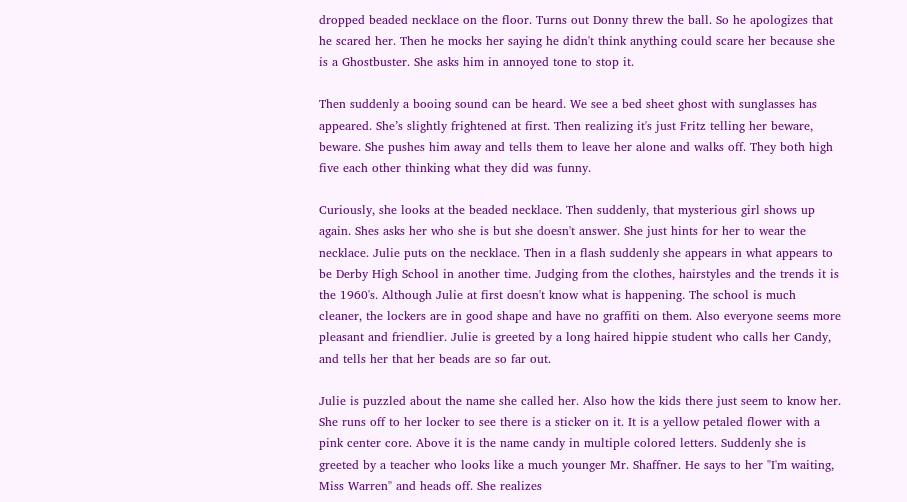dropped beaded necklace on the floor. Turns out Donny threw the ball. So he apologizes that he scared her. Then he mocks her saying he didn't think anything could scare her because she is a Ghostbuster. She asks him in annoyed tone to stop it.

Then suddenly a booing sound can be heard. We see a bed sheet ghost with sunglasses has appeared. She’s slightly frightened at first. Then realizing it's just Fritz telling her beware, beware. She pushes him away and tells them to leave her alone and walks off. They both high five each other thinking what they did was funny.

Curiously, she looks at the beaded necklace. Then suddenly, that mysterious girl shows up again. Shes asks her who she is but she doesn't answer. She just hints for her to wear the necklace. Julie puts on the necklace. Then in a flash suddenly she appears in what appears to be Derby High School in another time. Judging from the clothes, hairstyles and the trends it is the 1960's. Although Julie at first doesn't know what is happening. The school is much cleaner, the lockers are in good shape and have no graffiti on them. Also everyone seems more pleasant and friendlier. Julie is greeted by a long haired hippie student who calls her Candy, and tells her that her beads are so far out.

Julie is puzzled about the name she called her. Also how the kids there just seem to know her. She runs off to her locker to see there is a sticker on it. It is a yellow petaled flower with a pink center core. Above it is the name candy in multiple colored letters. Suddenly she is greeted by a teacher who looks like a much younger Mr. Shaffner. He says to her "I'm waiting, Miss Warren" and heads off. She realizes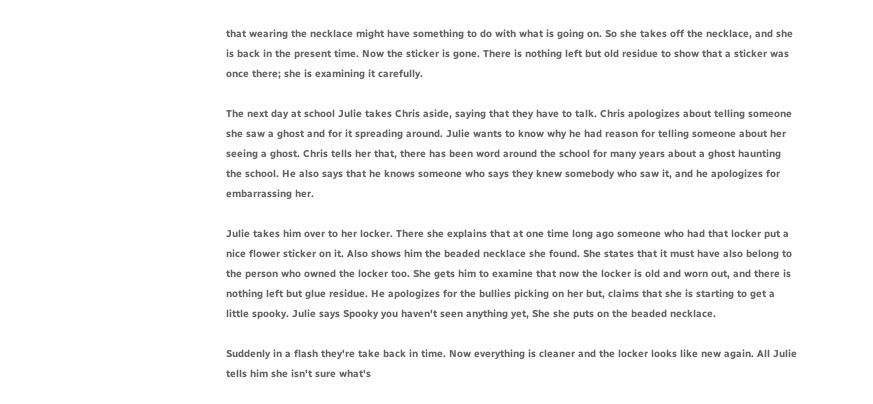that wearing the necklace might have something to do with what is going on. So she takes off the necklace, and she is back in the present time. Now the sticker is gone. There is nothing left but old residue to show that a sticker was once there; she is examining it carefully.

The next day at school Julie takes Chris aside, saying that they have to talk. Chris apologizes about telling someone she saw a ghost and for it spreading around. Julie wants to know why he had reason for telling someone about her seeing a ghost. Chris tells her that, there has been word around the school for many years about a ghost haunting the school. He also says that he knows someone who says they knew somebody who saw it, and he apologizes for embarrassing her.

Julie takes him over to her locker. There she explains that at one time long ago someone who had that locker put a nice flower sticker on it. Also shows him the beaded necklace she found. She states that it must have also belong to the person who owned the locker too. She gets him to examine that now the locker is old and worn out, and there is nothing left but glue residue. He apologizes for the bullies picking on her but, claims that she is starting to get a little spooky. Julie says Spooky you haven't seen anything yet, She she puts on the beaded necklace.

Suddenly in a flash they're take back in time. Now everything is cleaner and the locker looks like new again. All Julie tells him she isn't sure what's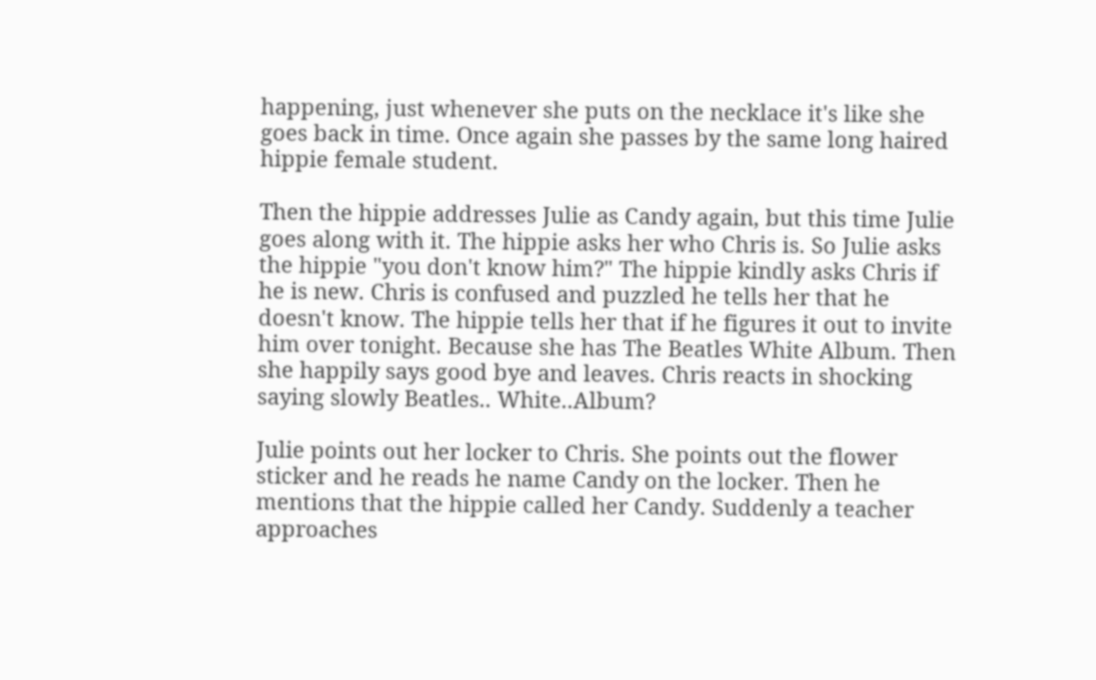happening, just whenever she puts on the necklace it's like she goes back in time. Once again she passes by the same long haired hippie female student.

Then the hippie addresses Julie as Candy again, but this time Julie goes along with it. The hippie asks her who Chris is. So Julie asks the hippie "you don't know him?" The hippie kindly asks Chris if he is new. Chris is confused and puzzled he tells her that he doesn't know. The hippie tells her that if he figures it out to invite him over tonight. Because she has The Beatles White Album. Then she happily says good bye and leaves. Chris reacts in shocking saying slowly Beatles.. White..Album?

Julie points out her locker to Chris. She points out the flower sticker and he reads he name Candy on the locker. Then he mentions that the hippie called her Candy. Suddenly a teacher approaches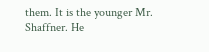them. It is the younger Mr. Shaffner. He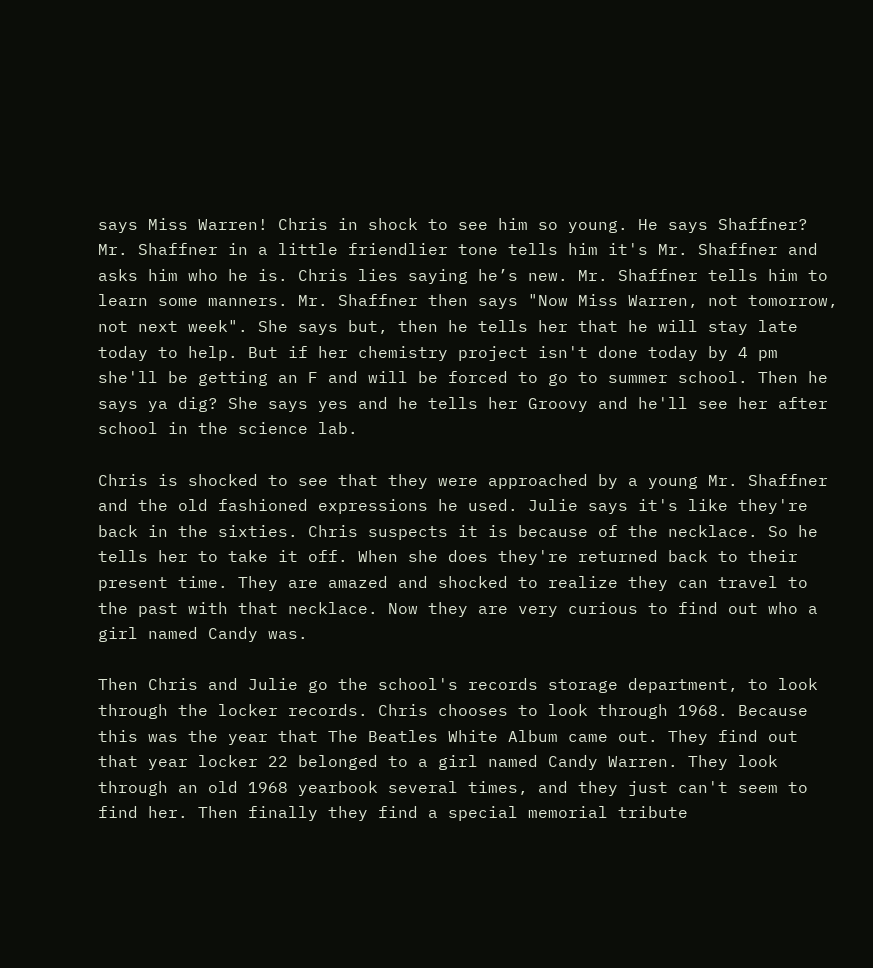says Miss Warren! Chris in shock to see him so young. He says Shaffner? Mr. Shaffner in a little friendlier tone tells him it's Mr. Shaffner and asks him who he is. Chris lies saying he’s new. Mr. Shaffner tells him to learn some manners. Mr. Shaffner then says "Now Miss Warren, not tomorrow, not next week". She says but, then he tells her that he will stay late today to help. But if her chemistry project isn't done today by 4 pm she'll be getting an F and will be forced to go to summer school. Then he says ya dig? She says yes and he tells her Groovy and he'll see her after school in the science lab.

Chris is shocked to see that they were approached by a young Mr. Shaffner and the old fashioned expressions he used. Julie says it's like they're back in the sixties. Chris suspects it is because of the necklace. So he tells her to take it off. When she does they're returned back to their present time. They are amazed and shocked to realize they can travel to the past with that necklace. Now they are very curious to find out who a girl named Candy was.

Then Chris and Julie go the school's records storage department, to look through the locker records. Chris chooses to look through 1968. Because this was the year that The Beatles White Album came out. They find out that year locker 22 belonged to a girl named Candy Warren. They look through an old 1968 yearbook several times, and they just can't seem to find her. Then finally they find a special memorial tribute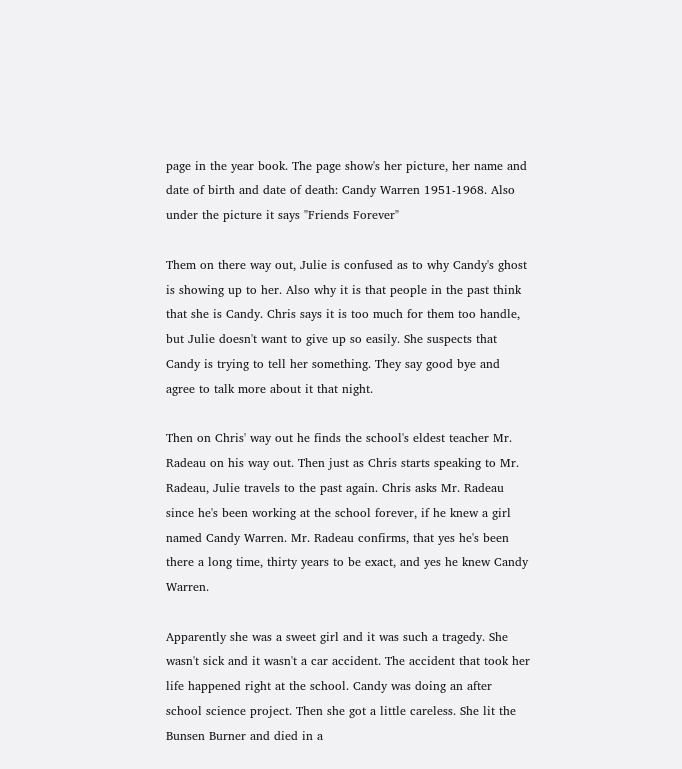page in the year book. The page show's her picture, her name and date of birth and date of death: Candy Warren 1951-1968. Also under the picture it says "Friends Forever"

Them on there way out, Julie is confused as to why Candy's ghost is showing up to her. Also why it is that people in the past think that she is Candy. Chris says it is too much for them too handle, but Julie doesn't want to give up so easily. She suspects that Candy is trying to tell her something. They say good bye and agree to talk more about it that night.

Then on Chris' way out he finds the school's eldest teacher Mr. Radeau on his way out. Then just as Chris starts speaking to Mr. Radeau, Julie travels to the past again. Chris asks Mr. Radeau since he's been working at the school forever, if he knew a girl named Candy Warren. Mr. Radeau confirms, that yes he's been there a long time, thirty years to be exact, and yes he knew Candy Warren.

Apparently she was a sweet girl and it was such a tragedy. She wasn't sick and it wasn't a car accident. The accident that took her life happened right at the school. Candy was doing an after school science project. Then she got a little careless. She lit the Bunsen Burner and died in a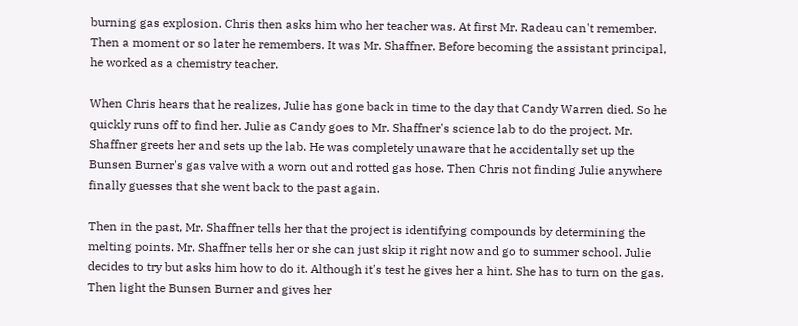burning gas explosion. Chris then asks him who her teacher was. At first Mr. Radeau can't remember. Then a moment or so later he remembers. It was Mr. Shaffner. Before becoming the assistant principal, he worked as a chemistry teacher.

When Chris hears that he realizes, Julie has gone back in time to the day that Candy Warren died. So he quickly runs off to find her. Julie as Candy goes to Mr. Shaffner's science lab to do the project. Mr. Shaffner greets her and sets up the lab. He was completely unaware that he accidentally set up the Bunsen Burner's gas valve with a worn out and rotted gas hose. Then Chris not finding Julie anywhere finally guesses that she went back to the past again.

Then in the past, Mr. Shaffner tells her that the project is identifying compounds by determining the melting points. Mr. Shaffner tells her or she can just skip it right now and go to summer school. Julie decides to try but asks him how to do it. Although it's test he gives her a hint. She has to turn on the gas. Then light the Bunsen Burner and gives her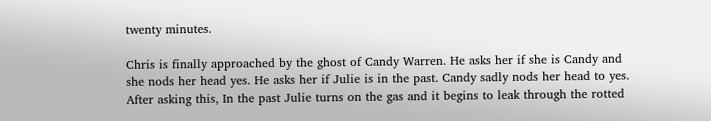twenty minutes.

Chris is finally approached by the ghost of Candy Warren. He asks her if she is Candy and she nods her head yes. He asks her if Julie is in the past. Candy sadly nods her head to yes. After asking this, In the past Julie turns on the gas and it begins to leak through the rotted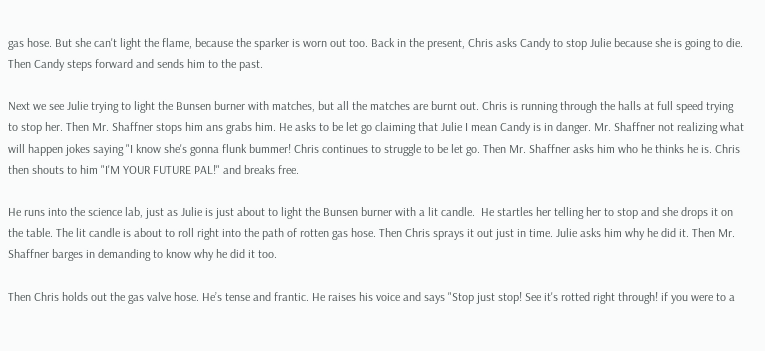gas hose. But she can't light the flame, because the sparker is worn out too. Back in the present, Chris asks Candy to stop Julie because she is going to die. Then Candy steps forward and sends him to the past.

Next we see Julie trying to light the Bunsen burner with matches, but all the matches are burnt out. Chris is running through the halls at full speed trying to stop her. Then Mr. Shaffner stops him ans grabs him. He asks to be let go claiming that Julie I mean Candy is in danger. Mr. Shaffner not realizing what will happen jokes saying "I know she's gonna flunk bummer! Chris continues to struggle to be let go. Then Mr. Shaffner asks him who he thinks he is. Chris then shouts to him "I'M YOUR FUTURE PAL!" and breaks free.

He runs into the science lab, just as Julie is just about to light the Bunsen burner with a lit candle.  He startles her telling her to stop and she drops it on the table. The lit candle is about to roll right into the path of rotten gas hose. Then Chris sprays it out just in time. Julie asks him why he did it. Then Mr. Shaffner barges in demanding to know why he did it too.

Then Chris holds out the gas valve hose. He’s tense and frantic. He raises his voice and says "Stop just stop! See it's rotted right through! if you were to a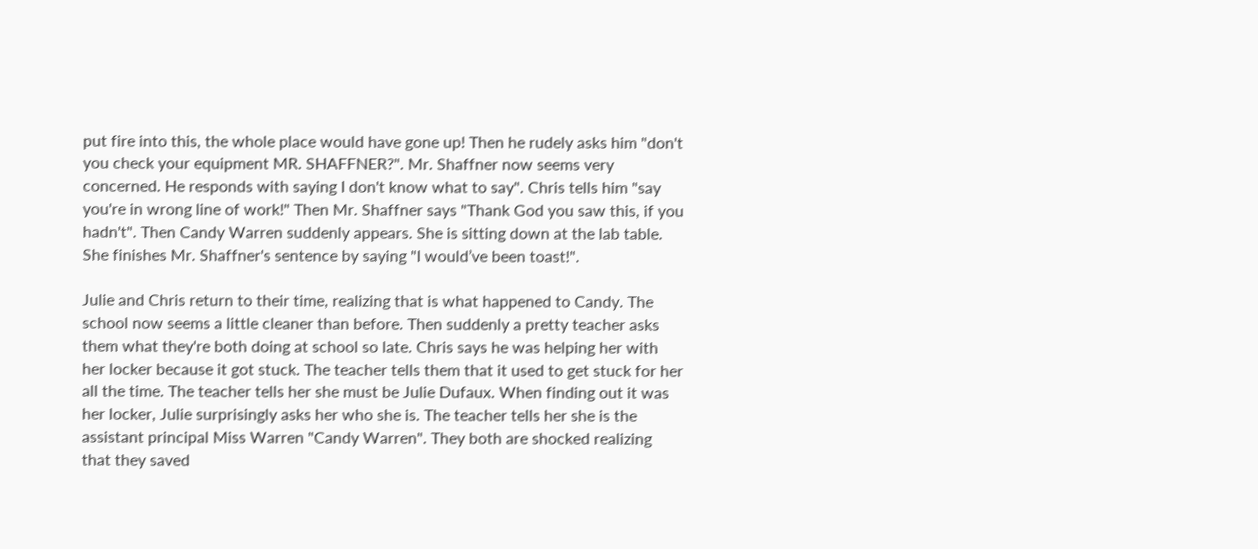put fire into this, the whole place would have gone up! Then he rudely asks him "don't you check your equipment MR. SHAFFNER?". Mr. Shaffner now seems very concerned. He responds with saying I don't know what to say". Chris tells him "say you're in wrong line of work!" Then Mr. Shaffner says "Thank God you saw this, if you hadn't". Then Candy Warren suddenly appears. She is sitting down at the lab table. She finishes Mr. Shaffner's sentence by saying "I would’ve been toast!".

Julie and Chris return to their time, realizing that is what happened to Candy. The school now seems a little cleaner than before. Then suddenly a pretty teacher asks them what they're both doing at school so late. Chris says he was helping her with her locker because it got stuck. The teacher tells them that it used to get stuck for her all the time. The teacher tells her she must be Julie Dufaux. When finding out it was her locker, Julie surprisingly asks her who she is. The teacher tells her she is the assistant principal Miss Warren "Candy Warren". They both are shocked realizing that they saved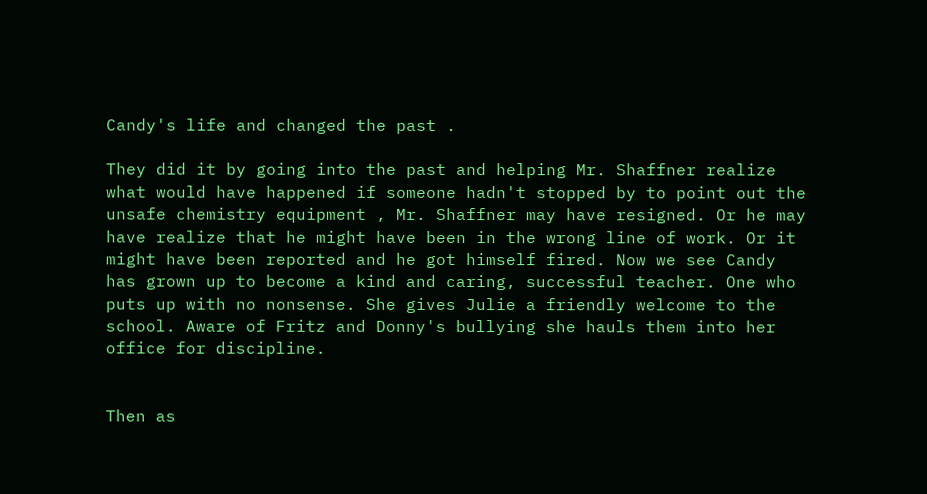Candy's life and changed the past .

They did it by going into the past and helping Mr. Shaffner realize what would have happened if someone hadn't stopped by to point out the unsafe chemistry equipment , Mr. Shaffner may have resigned. Or he may have realize that he might have been in the wrong line of work. Or it might have been reported and he got himself fired. Now we see Candy has grown up to become a kind and caring, successful teacher. One who puts up with no nonsense. She gives Julie a friendly welcome to the school. Aware of Fritz and Donny's bullying she hauls them into her office for discipline.


Then as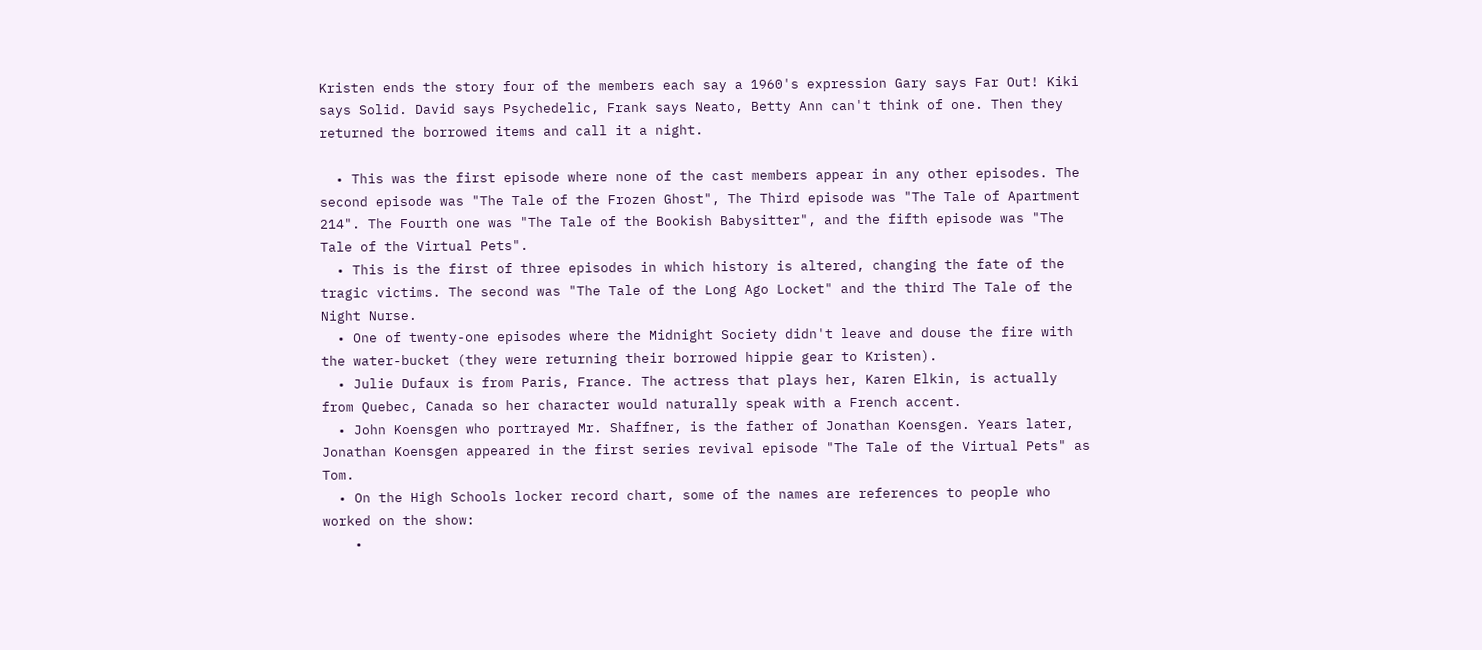Kristen ends the story four of the members each say a 1960's expression Gary says Far Out! Kiki says Solid. David says Psychedelic, Frank says Neato, Betty Ann can't think of one. Then they returned the borrowed items and call it a night.

  • This was the first episode where none of the cast members appear in any other episodes. The second episode was "The Tale of the Frozen Ghost", The Third episode was "The Tale of Apartment 214". The Fourth one was "The Tale of the Bookish Babysitter", and the fifth episode was "The Tale of the Virtual Pets".
  • This is the first of three episodes in which history is altered, changing the fate of the tragic victims. The second was "The Tale of the Long Ago Locket" and the third The Tale of the Night Nurse.
  • One of twenty-one episodes where the Midnight Society didn't leave and douse the fire with the water-bucket (they were returning their borrowed hippie gear to Kristen).
  • Julie Dufaux is from Paris, France. The actress that plays her, Karen Elkin, is actually from Quebec, Canada so her character would naturally speak with a French accent.
  • John Koensgen who portrayed Mr. Shaffner, is the father of Jonathan Koensgen. Years later, Jonathan Koensgen appeared in the first series revival episode "The Tale of the Virtual Pets" as Tom.
  • On the High Schools locker record chart, some of the names are references to people who worked on the show:
    •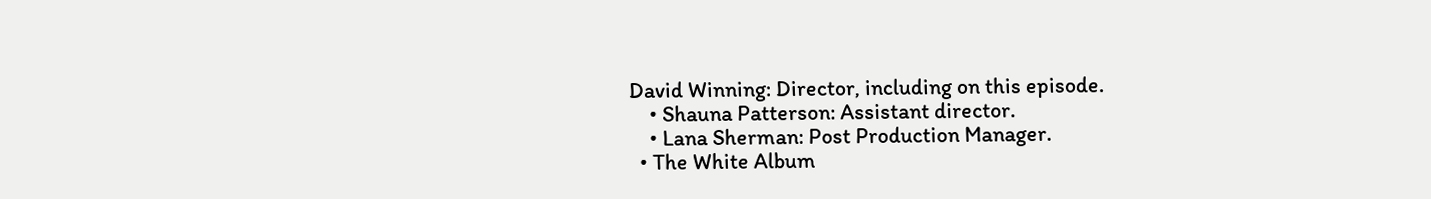David Winning: Director, including on this episode.
    • Shauna Patterson: Assistant director.
    • Lana Sherman: Post Production Manager.
  • The White Album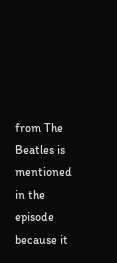from The Beatles is mentioned in the episode because it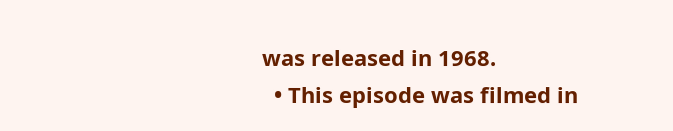was released in 1968.
  • This episode was filmed in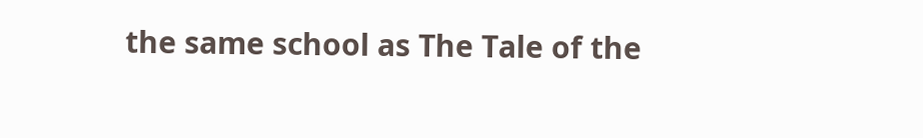the same school as The Tale of the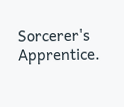Sorcerer's Apprentice.